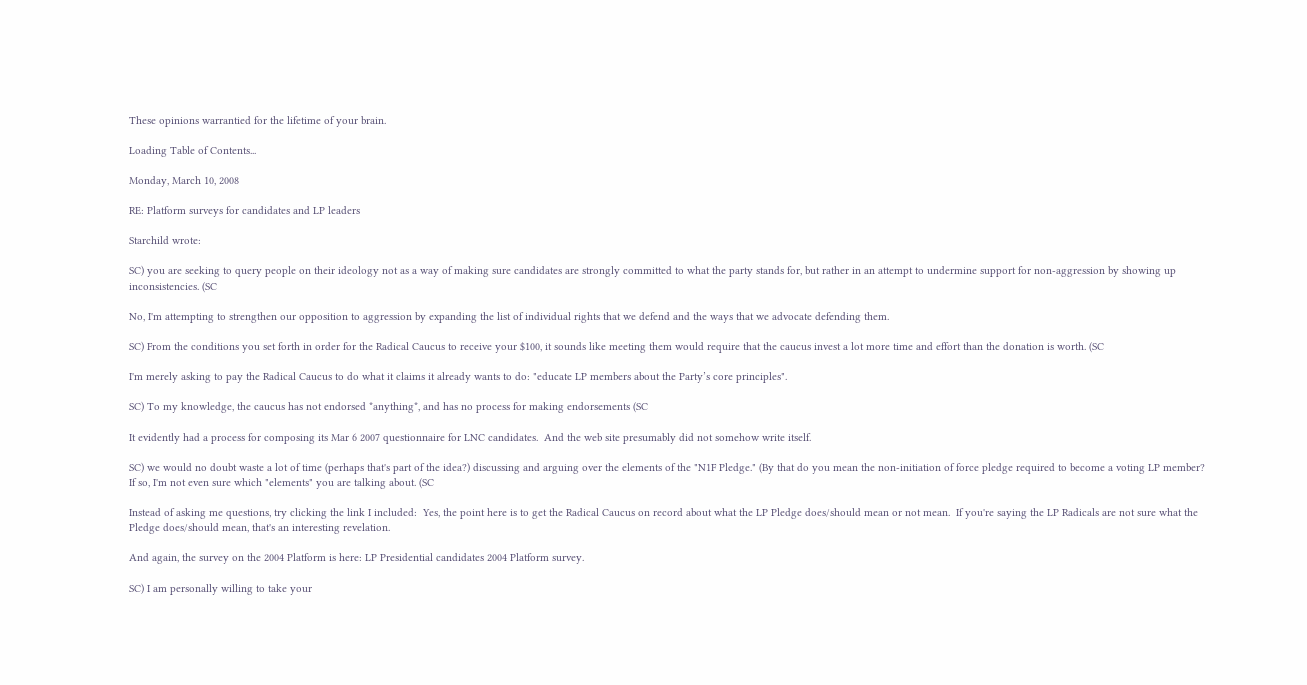These opinions warrantied for the lifetime of your brain.

Loading Table of Contents...

Monday, March 10, 2008

RE: Platform surveys for candidates and LP leaders

Starchild wrote:

SC) you are seeking to query people on their ideology not as a way of making sure candidates are strongly committed to what the party stands for, but rather in an attempt to undermine support for non-aggression by showing up inconsistencies. (SC

No, I'm attempting to strengthen our opposition to aggression by expanding the list of individual rights that we defend and the ways that we advocate defending them.

SC) From the conditions you set forth in order for the Radical Caucus to receive your $100, it sounds like meeting them would require that the caucus invest a lot more time and effort than the donation is worth. (SC

I'm merely asking to pay the Radical Caucus to do what it claims it already wants to do: "educate LP members about the Party’s core principles".

SC) To my knowledge, the caucus has not endorsed *anything*, and has no process for making endorsements (SC

It evidently had a process for composing its Mar 6 2007 questionnaire for LNC candidates.  And the web site presumably did not somehow write itself.

SC) we would no doubt waste a lot of time (perhaps that's part of the idea?) discussing and arguing over the elements of the "N1F Pledge." (By that do you mean the non-initiation of force pledge required to become a voting LP member? If so, I'm not even sure which "elements" you are talking about. (SC

Instead of asking me questions, try clicking the link I included:  Yes, the point here is to get the Radical Caucus on record about what the LP Pledge does/should mean or not mean.  If you're saying the LP Radicals are not sure what the Pledge does/should mean, that's an interesting revelation.

And again, the survey on the 2004 Platform is here: LP Presidential candidates 2004 Platform survey.

SC) I am personally willing to take your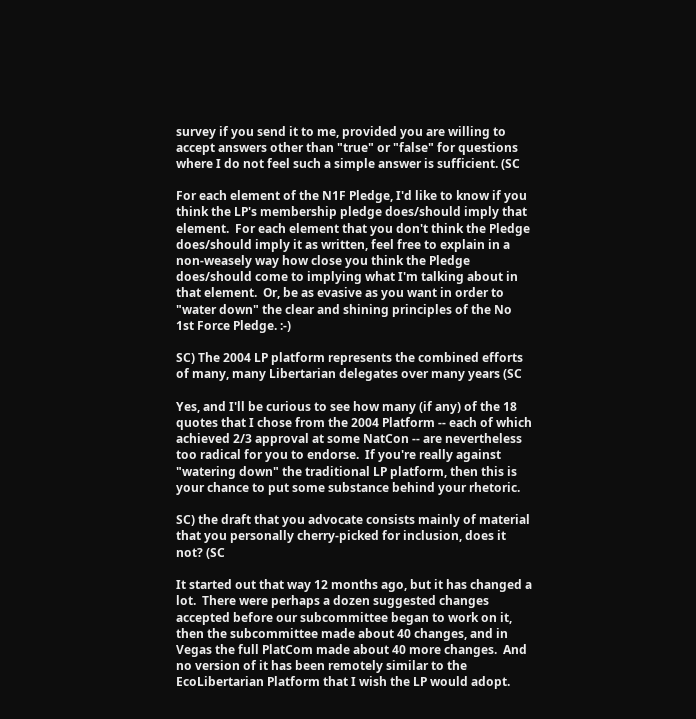survey if you send it to me, provided you are willing to accept answers other than "true" or "false" for questions where I do not feel such a simple answer is sufficient. (SC

For each element of the N1F Pledge, I'd like to know if you think the LP's membership pledge does/should imply that element.  For each element that you don't think the Pledge does/should imply it as written, feel free to explain in a non-weasely way how close you think the Pledge does/should come to implying what I'm talking about in that element.  Or, be as evasive as you want in order to "water down" the clear and shining principles of the No 1st Force Pledge. :-)

SC) The 2004 LP platform represents the combined efforts of many, many Libertarian delegates over many years (SC

Yes, and I'll be curious to see how many (if any) of the 18 quotes that I chose from the 2004 Platform -- each of which achieved 2/3 approval at some NatCon -- are nevertheless too radical for you to endorse.  If you're really against "watering down" the traditional LP platform, then this is your chance to put some substance behind your rhetoric.

SC) the draft that you advocate consists mainly of material that you personally cherry-picked for inclusion, does it not? (SC

It started out that way 12 months ago, but it has changed a lot.  There were perhaps a dozen suggested changes accepted before our subcommittee began to work on it, then the subcommittee made about 40 changes, and in Vegas the full PlatCom made about 40 more changes.  And no version of it has been remotely similar to the EcoLibertarian Platform that I wish the LP would adopt.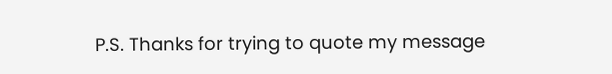P.S. Thanks for trying to quote my message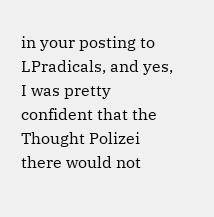in your posting to LPradicals, and yes, I was pretty confident that the Thought Polizei there would not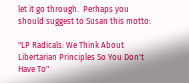let it go through.  Perhaps you should suggest to Susan this motto:

"LP Radicals: We Think About Libertarian Principles So You Don't Have To"